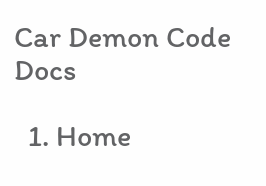Car Demon Code Docs

  1. Home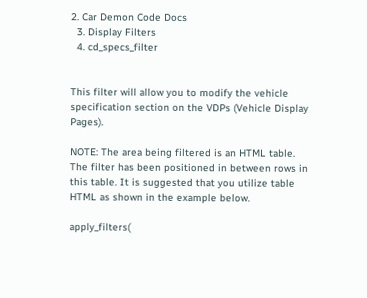2. Car Demon Code Docs
  3. Display Filters
  4. cd_specs_filter


This filter will allow you to modify the vehicle specification section on the VDPs (Vehicle Display Pages).

NOTE: The area being filtered is an HTML table. The filter has been positioned in between rows in this table. It is suggested that you utilize table HTML as shown in the example below.

apply_filters(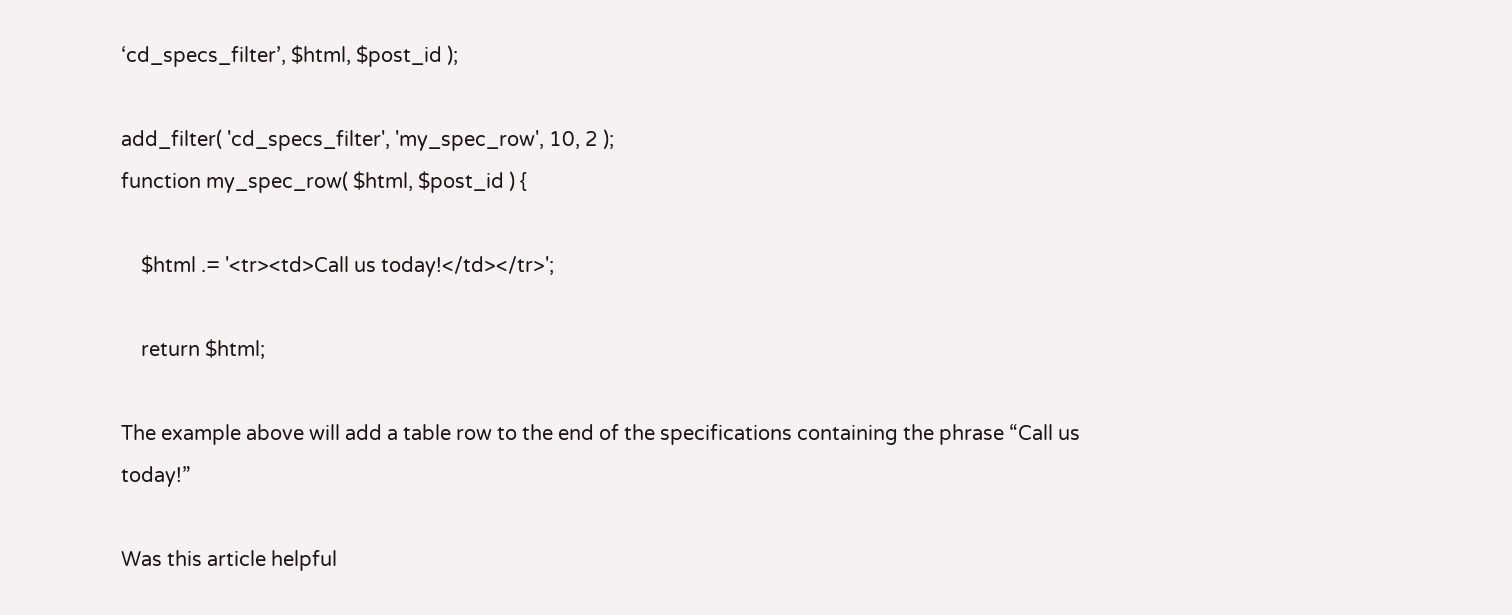‘cd_specs_filter’, $html, $post_id );

add_filter( 'cd_specs_filter', 'my_spec_row', 10, 2 );
function my_spec_row( $html, $post_id ) {

    $html .= '<tr><td>Call us today!</td></tr>';

    return $html;

The example above will add a table row to the end of the specifications containing the phrase “Call us today!”

Was this article helpful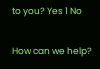to you? Yes 1 No

How can we help?